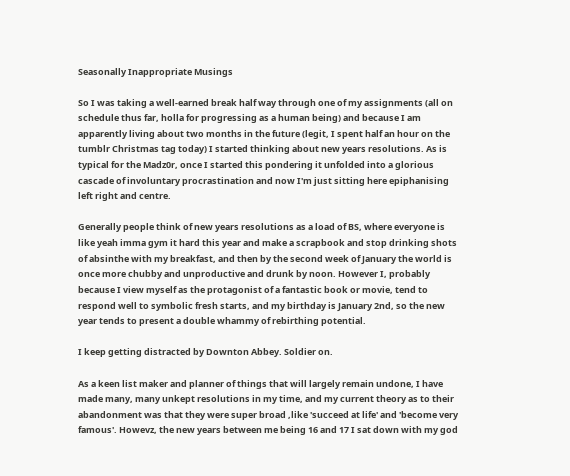Seasonally Inappropriate Musings

So I was taking a well-earned break half way through one of my assignments (all on schedule thus far, holla for progressing as a human being) and because I am apparently living about two months in the future (legit, I spent half an hour on the tumblr Christmas tag today) I started thinking about new years resolutions. As is typical for the Madz0r, once I started this pondering it unfolded into a glorious cascade of involuntary procrastination and now I'm just sitting here epiphanising left right and centre.

Generally people think of new years resolutions as a load of BS, where everyone is like yeah imma gym it hard this year and make a scrapbook and stop drinking shots of absinthe with my breakfast, and then by the second week of January the world is once more chubby and unproductive and drunk by noon. However I, probably because I view myself as the protagonist of a fantastic book or movie, tend to respond well to symbolic fresh starts, and my birthday is January 2nd, so the new year tends to present a double whammy of rebirthing potential.

I keep getting distracted by Downton Abbey. Soldier on.

As a keen list maker and planner of things that will largely remain undone, I have made many, many unkept resolutions in my time, and my current theory as to their abandonment was that they were super broad ,like 'succeed at life' and 'become very famous'. Howevz, the new years between me being 16 and 17 I sat down with my god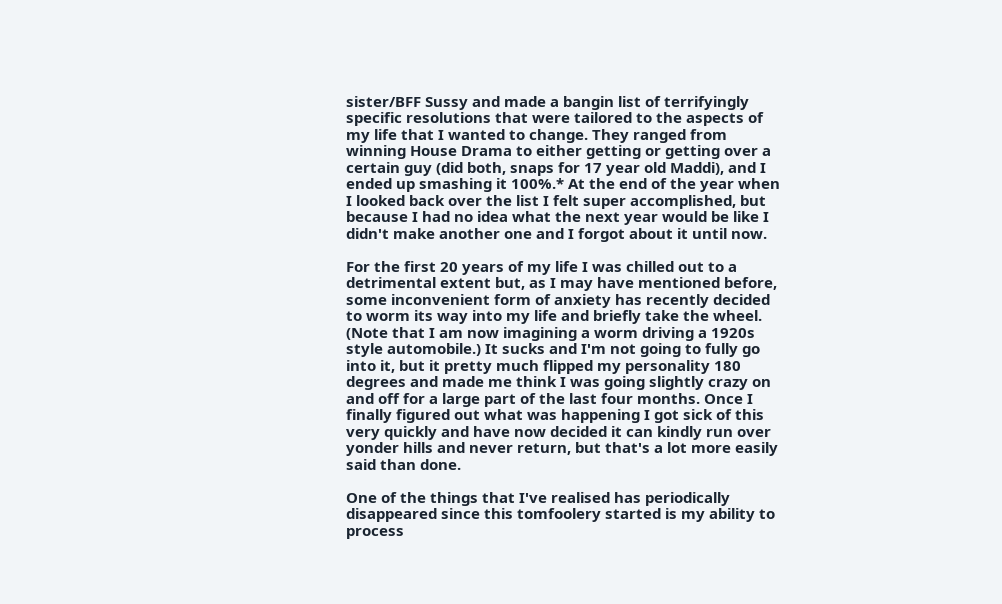sister/BFF Sussy and made a bangin list of terrifyingly specific resolutions that were tailored to the aspects of my life that I wanted to change. They ranged from winning House Drama to either getting or getting over a certain guy (did both, snaps for 17 year old Maddi), and I ended up smashing it 100%.* At the end of the year when I looked back over the list I felt super accomplished, but because I had no idea what the next year would be like I didn't make another one and I forgot about it until now.

For the first 20 years of my life I was chilled out to a detrimental extent but, as I may have mentioned before, some inconvenient form of anxiety has recently decided to worm its way into my life and briefly take the wheel. (Note that I am now imagining a worm driving a 1920s style automobile.) It sucks and I'm not going to fully go into it, but it pretty much flipped my personality 180 degrees and made me think I was going slightly crazy on and off for a large part of the last four months. Once I finally figured out what was happening I got sick of this very quickly and have now decided it can kindly run over yonder hills and never return, but that's a lot more easily said than done.

One of the things that I've realised has periodically disappeared since this tomfoolery started is my ability to process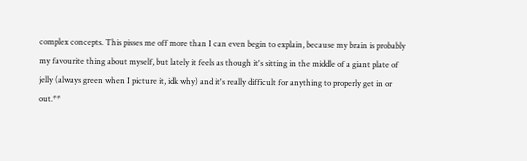complex concepts. This pisses me off more than I can even begin to explain, because my brain is probably my favourite thing about myself, but lately it feels as though it's sitting in the middle of a giant plate of jelly (always green when I picture it, idk why) and it's really difficult for anything to properly get in or out.**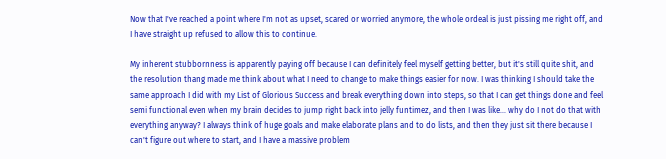Now that I've reached a point where I'm not as upset, scared or worried anymore, the whole ordeal is just pissing me right off, and I have straight up refused to allow this to continue.

My inherent stubbornness is apparently paying off because I can definitely feel myself getting better, but it's still quite shit, and the resolution thang made me think about what I need to change to make things easier for now. I was thinking I should take the same approach I did with my List of Glorious Success and break everything down into steps, so that I can get things done and feel semi functional even when my brain decides to jump right back into jelly funtimez, and then I was like... why do I not do that with everything anyway? I always think of huge goals and make elaborate plans and to do lists, and then they just sit there because I can't figure out where to start, and I have a massive problem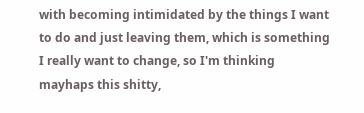with becoming intimidated by the things I want to do and just leaving them, which is something I really want to change, so I'm thinking mayhaps this shitty,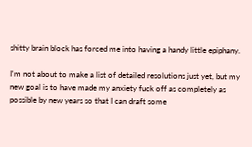shitty brain block has forced me into having a handy little epiphany.

I'm not about to make a list of detailed resolutions just yet, but my new goal is to have made my anxiety fuck off as completely as possible by new years so that I can draft some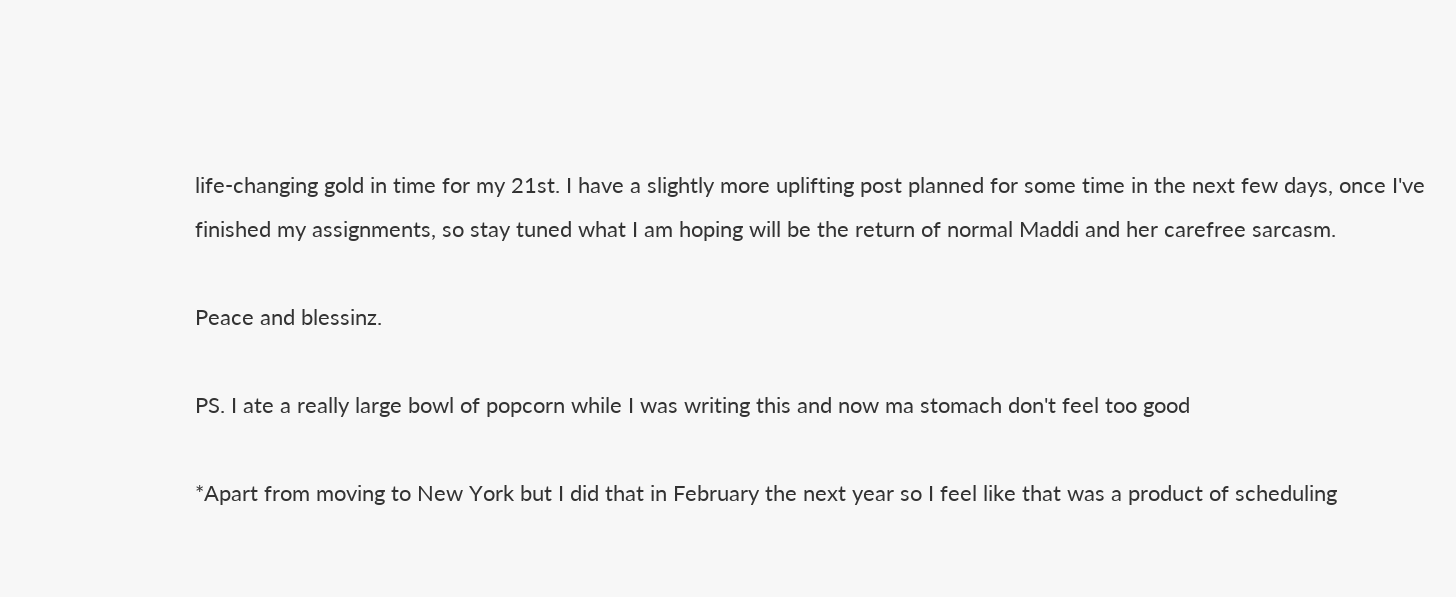life-changing gold in time for my 21st. I have a slightly more uplifting post planned for some time in the next few days, once I've finished my assignments, so stay tuned what I am hoping will be the return of normal Maddi and her carefree sarcasm.

Peace and blessinz.

PS. I ate a really large bowl of popcorn while I was writing this and now ma stomach don't feel too good

*Apart from moving to New York but I did that in February the next year so I feel like that was a product of scheduling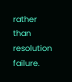rather than resolution failure.